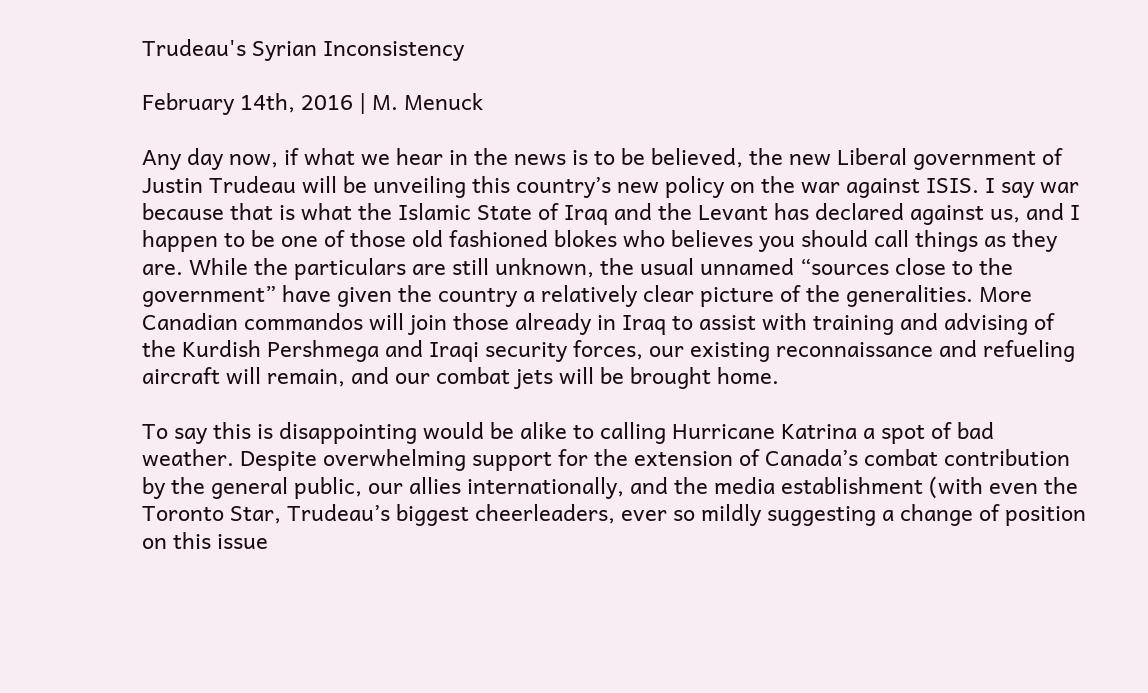Trudeau's Syrian Inconsistency

February 14th, 2016 | M. Menuck

Any day now, if what we hear in the news is to be believed, the new Liberal government of Justin Trudeau will be unveiling this country’s new policy on the war against ISIS. I say war because that is what the Islamic State of Iraq and the Levant has declared against us, and I happen to be one of those old fashioned blokes who believes you should call things as they are. While the particulars are still unknown, the usual unnamed “sources close to the government” have given the country a relatively clear picture of the generalities. More Canadian commandos will join those already in Iraq to assist with training and advising of the Kurdish Pershmega and Iraqi security forces, our existing reconnaissance and refueling aircraft will remain, and our combat jets will be brought home.

To say this is disappointing would be alike to calling Hurricane Katrina a spot of bad weather. Despite overwhelming support for the extension of Canada’s combat contribution by the general public, our allies internationally, and the media establishment (with even the Toronto Star, Trudeau’s biggest cheerleaders, ever so mildly suggesting a change of position on this issue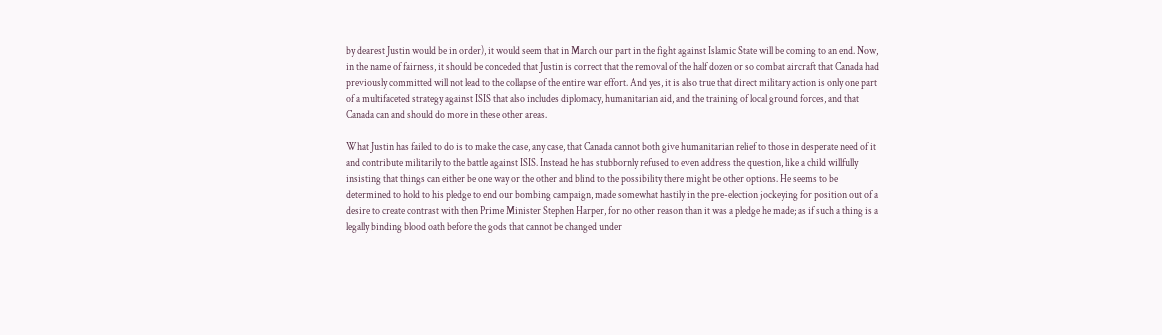by dearest Justin would be in order), it would seem that in March our part in the fight against Islamic State will be coming to an end. Now, in the name of fairness, it should be conceded that Justin is correct that the removal of the half dozen or so combat aircraft that Canada had previously committed will not lead to the collapse of the entire war effort. And yes, it is also true that direct military action is only one part of a multifaceted strategy against ISIS that also includes diplomacy, humanitarian aid, and the training of local ground forces, and that Canada can and should do more in these other areas.

What Justin has failed to do is to make the case, any case, that Canada cannot both give humanitarian relief to those in desperate need of it and contribute militarily to the battle against ISIS. Instead he has stubbornly refused to even address the question, like a child willfully insisting that things can either be one way or the other and blind to the possibility there might be other options. He seems to be determined to hold to his pledge to end our bombing campaign, made somewhat hastily in the pre-election jockeying for position out of a desire to create contrast with then Prime Minister Stephen Harper, for no other reason than it was a pledge he made; as if such a thing is a legally binding blood oath before the gods that cannot be changed under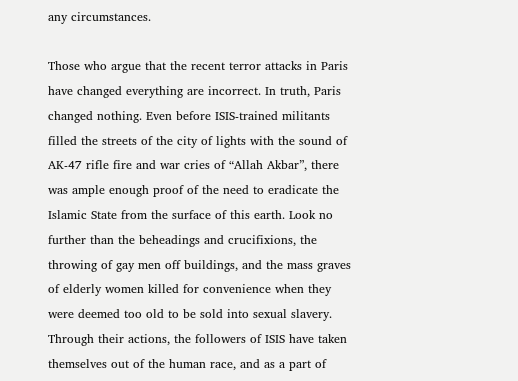any circumstances.

Those who argue that the recent terror attacks in Paris have changed everything are incorrect. In truth, Paris changed nothing. Even before ISIS-trained militants filled the streets of the city of lights with the sound of AK-47 rifle fire and war cries of “Allah Akbar”, there was ample enough proof of the need to eradicate the Islamic State from the surface of this earth. Look no further than the beheadings and crucifixions, the throwing of gay men off buildings, and the mass graves of elderly women killed for convenience when they were deemed too old to be sold into sexual slavery.  Through their actions, the followers of ISIS have taken themselves out of the human race, and as a part of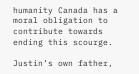humanity Canada has a moral obligation to contribute towards ending this scourge.

Justin’s own father,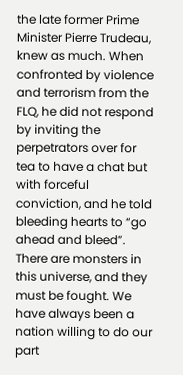the late former Prime Minister Pierre Trudeau, knew as much. When confronted by violence and terrorism from the FLQ, he did not respond by inviting the perpetrators over for tea to have a chat but with forceful conviction, and he told bleeding hearts to “go ahead and bleed”. There are monsters in this universe, and they must be fought. We have always been a nation willing to do our part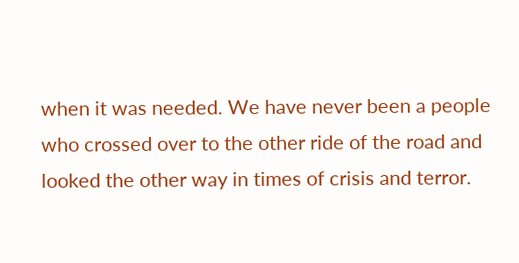when it was needed. We have never been a people who crossed over to the other ride of the road and looked the other way in times of crisis and terror.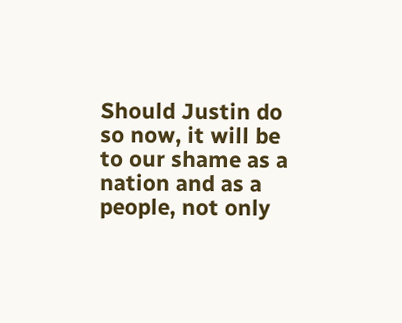Should Justin do so now, it will be to our shame as a nation and as a people, not only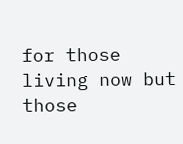for those living now but those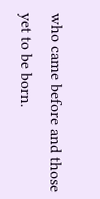who came before and those yet to be born.